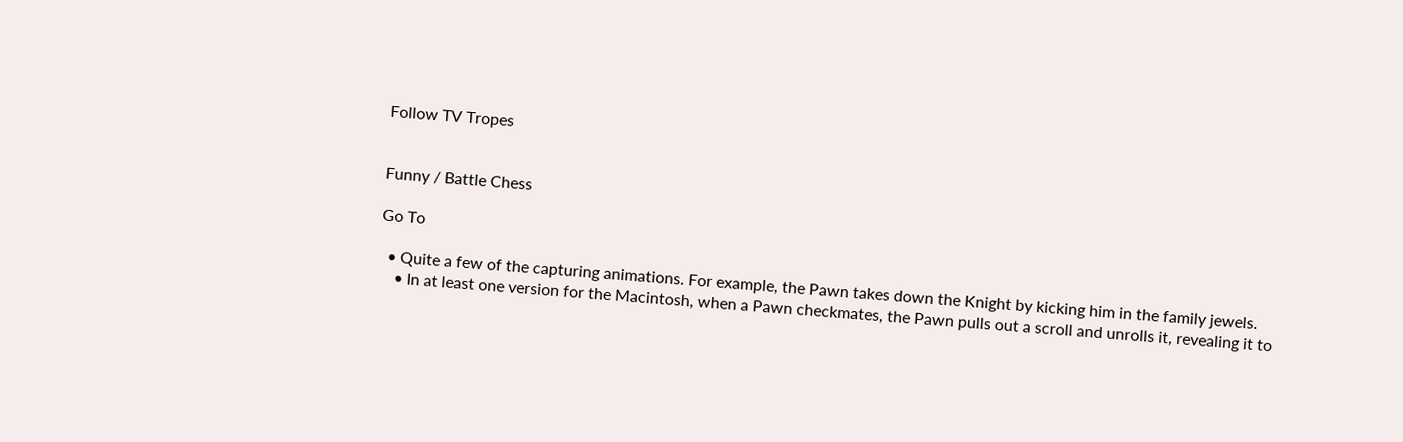Follow TV Tropes


Funny / Battle Chess

Go To

  • Quite a few of the capturing animations. For example, the Pawn takes down the Knight by kicking him in the family jewels.
    • In at least one version for the Macintosh, when a Pawn checkmates, the Pawn pulls out a scroll and unrolls it, revealing it to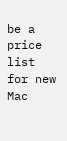be a price list for new Mac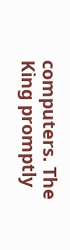computers. The King promptly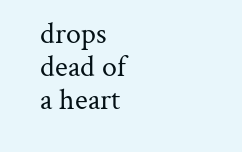drops dead of a heart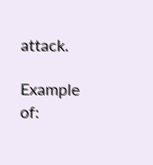attack.

Example of: